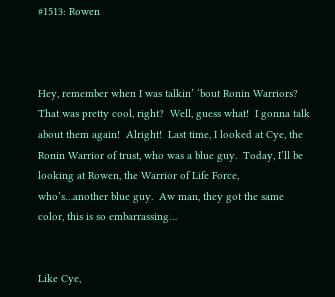#1513: Rowen



Hey, remember when I was talkin’ ‘bout Ronin Warriors?  That was pretty cool, right?  Well, guess what!  I gonna talk about them again!  Alright!  Last time, I looked at Cye, the Ronin Warrior of trust, who was a blue guy.  Today, I’ll be looking at Rowen, the Warrior of Life Force, who’s…another blue guy.  Aw man, they got the same color, this is so embarrassing…


Like Cye,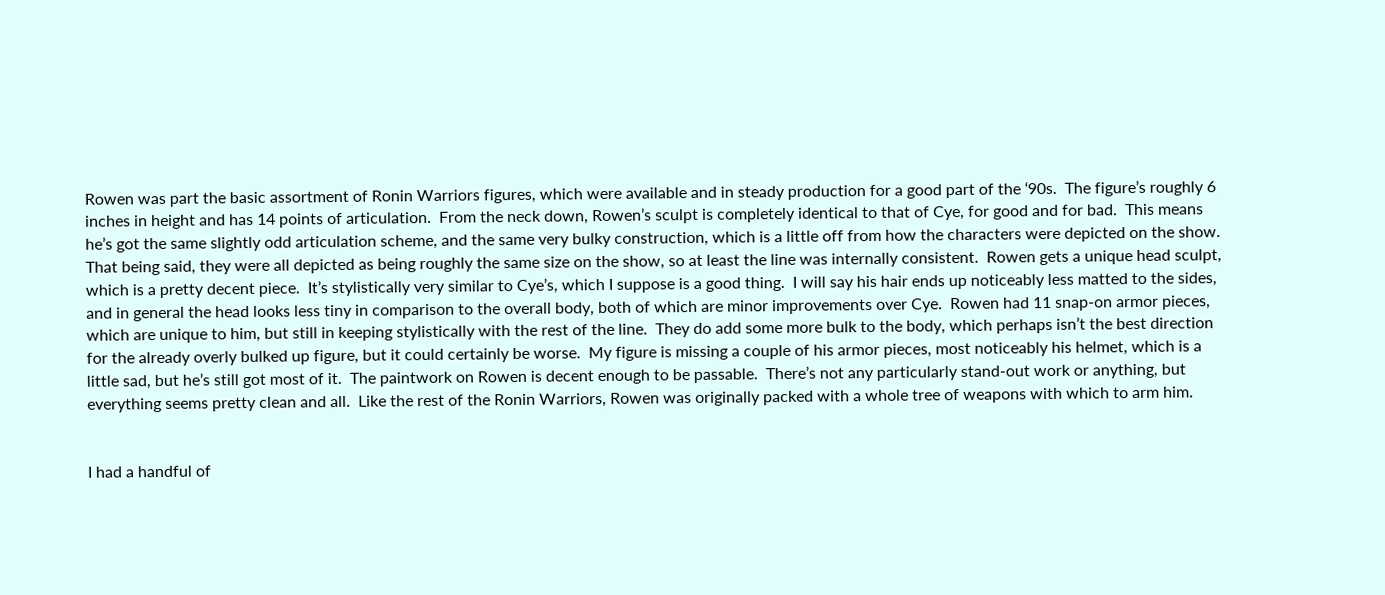Rowen was part the basic assortment of Ronin Warriors figures, which were available and in steady production for a good part of the ‘90s.  The figure’s roughly 6 inches in height and has 14 points of articulation.  From the neck down, Rowen’s sculpt is completely identical to that of Cye, for good and for bad.  This means he’s got the same slightly odd articulation scheme, and the same very bulky construction, which is a little off from how the characters were depicted on the show.  That being said, they were all depicted as being roughly the same size on the show, so at least the line was internally consistent.  Rowen gets a unique head sculpt, which is a pretty decent piece.  It’s stylistically very similar to Cye’s, which I suppose is a good thing.  I will say his hair ends up noticeably less matted to the sides, and in general the head looks less tiny in comparison to the overall body, both of which are minor improvements over Cye.  Rowen had 11 snap-on armor pieces, which are unique to him, but still in keeping stylistically with the rest of the line.  They do add some more bulk to the body, which perhaps isn’t the best direction for the already overly bulked up figure, but it could certainly be worse.  My figure is missing a couple of his armor pieces, most noticeably his helmet, which is a little sad, but he’s still got most of it.  The paintwork on Rowen is decent enough to be passable.  There’s not any particularly stand-out work or anything, but everything seems pretty clean and all.  Like the rest of the Ronin Warriors, Rowen was originally packed with a whole tree of weapons with which to arm him.


I had a handful of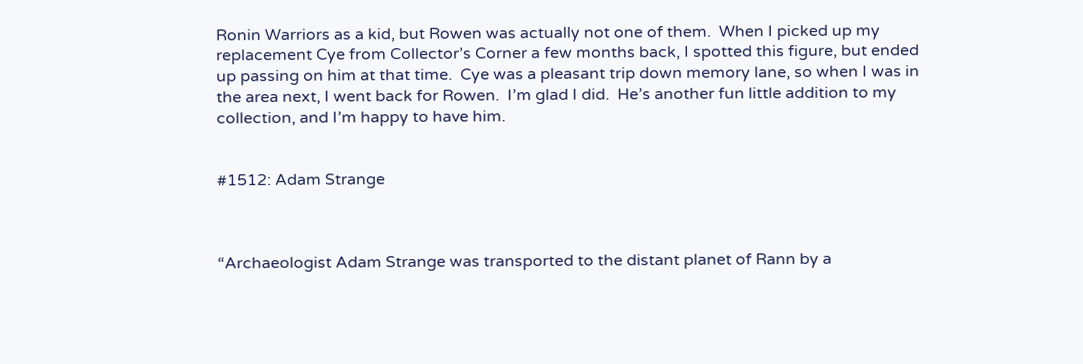Ronin Warriors as a kid, but Rowen was actually not one of them.  When I picked up my replacement Cye from Collector’s Corner a few months back, I spotted this figure, but ended up passing on him at that time.  Cye was a pleasant trip down memory lane, so when I was in the area next, I went back for Rowen.  I’m glad I did.  He’s another fun little addition to my collection, and I’m happy to have him.


#1512: Adam Strange



“Archaeologist Adam Strange was transported to the distant planet of Rann by a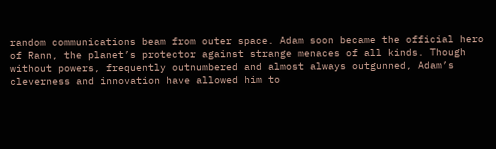random communications beam from outer space. Adam soon became the official hero of Rann, the planet’s protector against strange menaces of all kinds. Though without powers, frequently outnumbered and almost always outgunned, Adam’s cleverness and innovation have allowed him to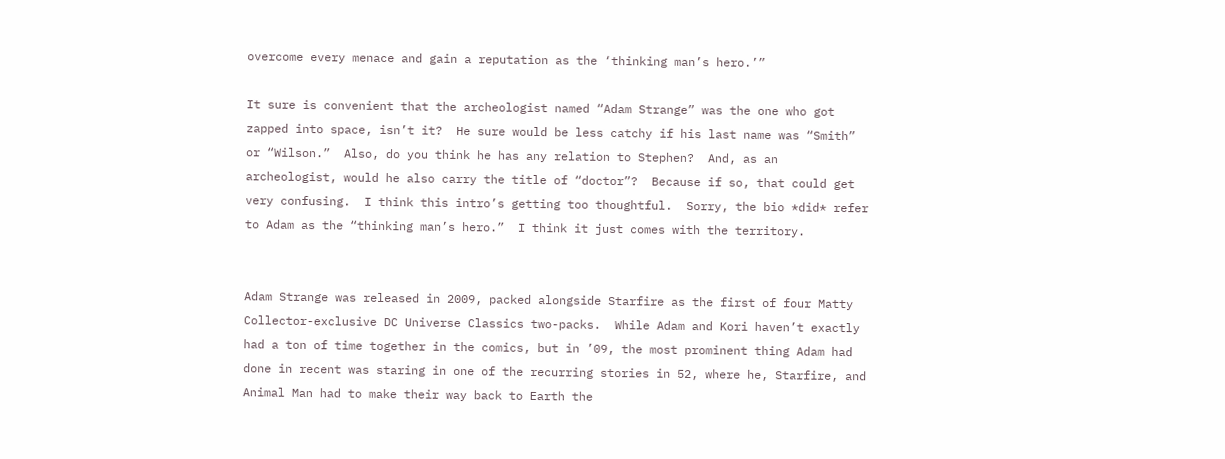overcome every menace and gain a reputation as the ‘thinking man’s hero.’”

It sure is convenient that the archeologist named “Adam Strange” was the one who got zapped into space, isn’t it?  He sure would be less catchy if his last name was “Smith” or “Wilson.”  Also, do you think he has any relation to Stephen?  And, as an archeologist, would he also carry the title of “doctor”?  Because if so, that could get very confusing.  I think this intro’s getting too thoughtful.  Sorry, the bio *did* refer to Adam as the “thinking man’s hero.”  I think it just comes with the territory.


Adam Strange was released in 2009, packed alongside Starfire as the first of four Matty Collector-exclusive DC Universe Classics two-packs.  While Adam and Kori haven’t exactly had a ton of time together in the comics, but in ’09, the most prominent thing Adam had done in recent was staring in one of the recurring stories in 52, where he, Starfire, and Animal Man had to make their way back to Earth the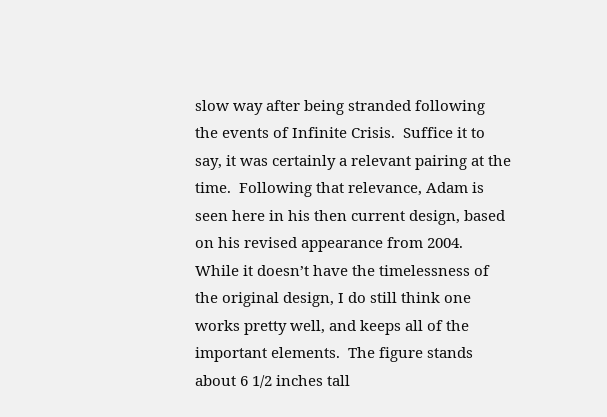slow way after being stranded following the events of Infinite Crisis.  Suffice it to say, it was certainly a relevant pairing at the time.  Following that relevance, Adam is seen here in his then current design, based on his revised appearance from 2004.  While it doesn’t have the timelessness of the original design, I do still think one works pretty well, and keeps all of the important elements.  The figure stands about 6 1/2 inches tall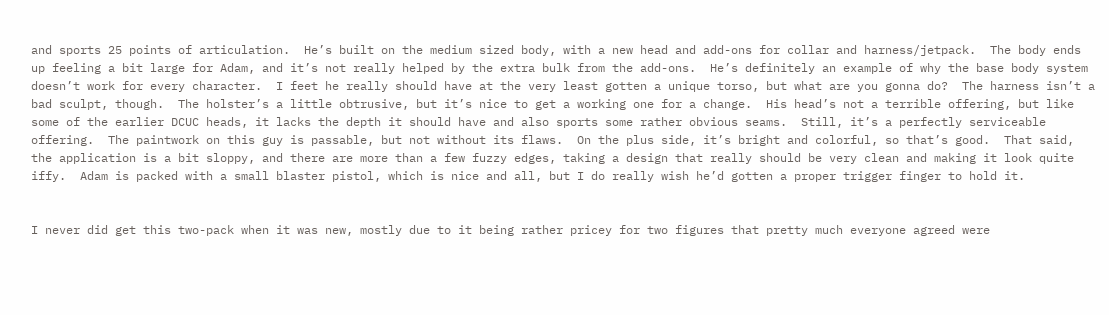and sports 25 points of articulation.  He’s built on the medium sized body, with a new head and add-ons for collar and harness/jetpack.  The body ends up feeling a bit large for Adam, and it’s not really helped by the extra bulk from the add-ons.  He’s definitely an example of why the base body system doesn’t work for every character.  I feet he really should have at the very least gotten a unique torso, but what are you gonna do?  The harness isn’t a bad sculpt, though.  The holster’s a little obtrusive, but it’s nice to get a working one for a change.  His head’s not a terrible offering, but like some of the earlier DCUC heads, it lacks the depth it should have and also sports some rather obvious seams.  Still, it’s a perfectly serviceable offering.  The paintwork on this guy is passable, but not without its flaws.  On the plus side, it’s bright and colorful, so that’s good.  That said, the application is a bit sloppy, and there are more than a few fuzzy edges, taking a design that really should be very clean and making it look quite iffy.  Adam is packed with a small blaster pistol, which is nice and all, but I do really wish he’d gotten a proper trigger finger to hold it.


I never did get this two-pack when it was new, mostly due to it being rather pricey for two figures that pretty much everyone agreed were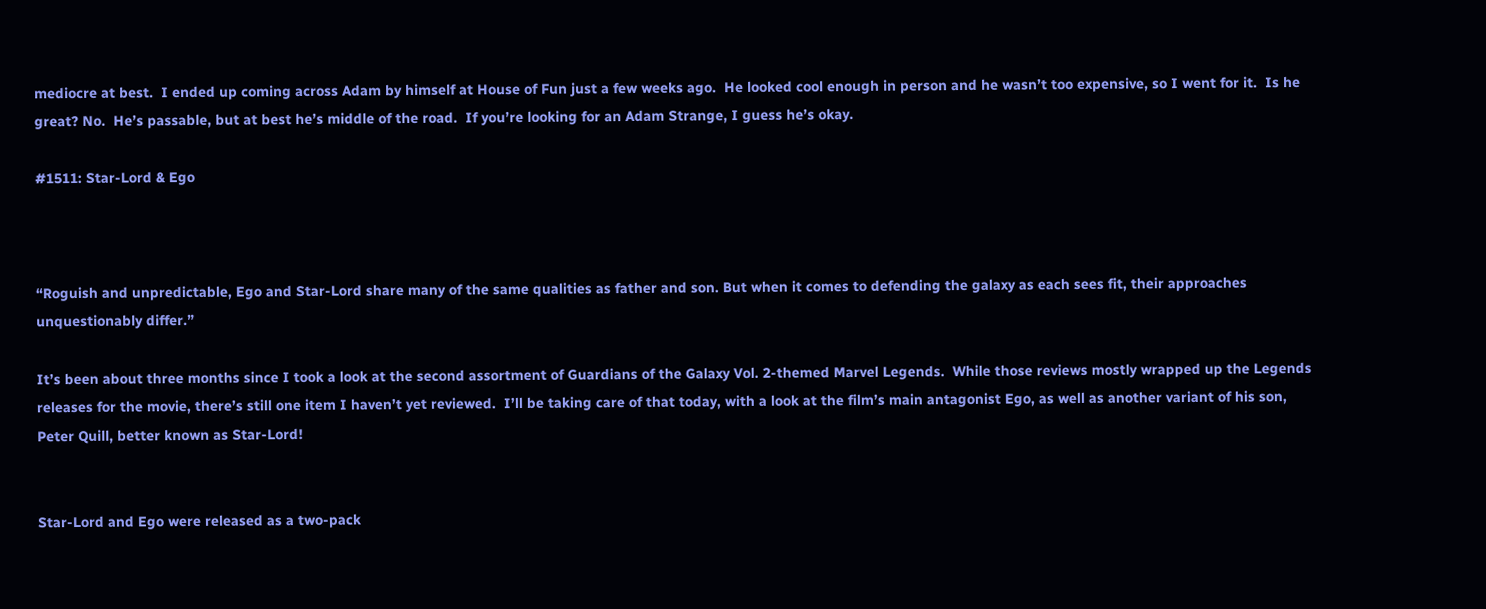mediocre at best.  I ended up coming across Adam by himself at House of Fun just a few weeks ago.  He looked cool enough in person and he wasn’t too expensive, so I went for it.  Is he great? No.  He’s passable, but at best he’s middle of the road.  If you’re looking for an Adam Strange, I guess he’s okay.

#1511: Star-Lord & Ego



“Roguish and unpredictable, Ego and Star-Lord share many of the same qualities as father and son. But when it comes to defending the galaxy as each sees fit, their approaches unquestionably differ.”

It’s been about three months since I took a look at the second assortment of Guardians of the Galaxy Vol. 2-themed Marvel Legends.  While those reviews mostly wrapped up the Legends releases for the movie, there’s still one item I haven’t yet reviewed.  I’ll be taking care of that today, with a look at the film’s main antagonist Ego, as well as another variant of his son, Peter Quill, better known as Star-Lord!


Star-Lord and Ego were released as a two-pack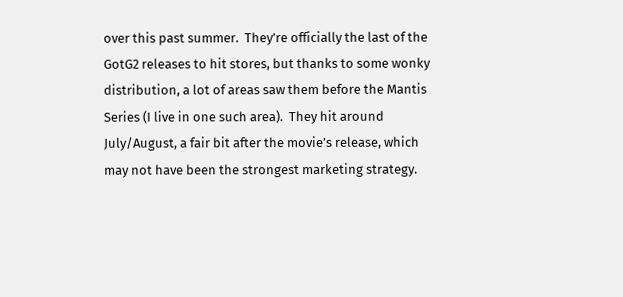over this past summer.  They’re officially the last of the GotG2 releases to hit stores, but thanks to some wonky distribution, a lot of areas saw them before the Mantis Series (I live in one such area).  They hit around July/August, a fair bit after the movie’s release, which may not have been the strongest marketing strategy.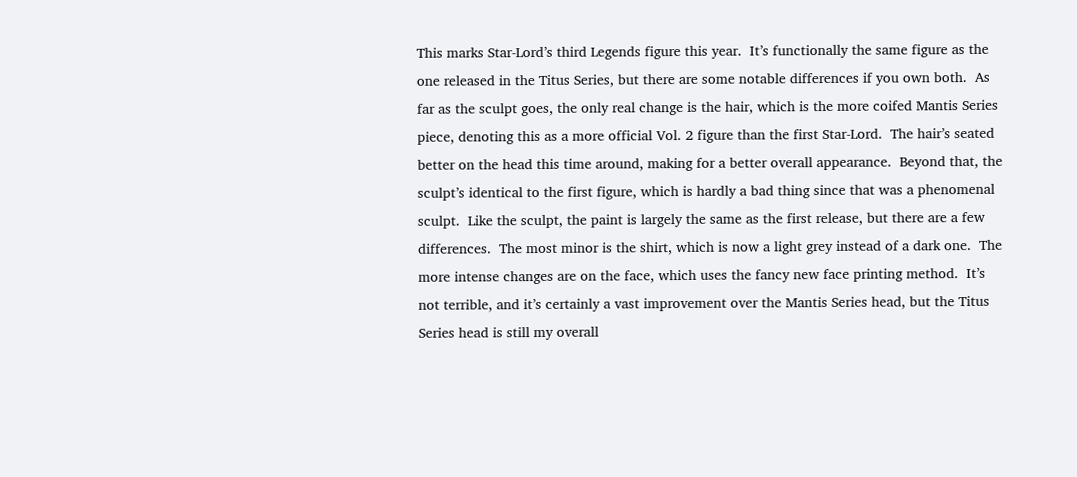This marks Star-Lord’s third Legends figure this year.  It’s functionally the same figure as the one released in the Titus Series, but there are some notable differences if you own both.  As far as the sculpt goes, the only real change is the hair, which is the more coifed Mantis Series piece, denoting this as a more official Vol. 2 figure than the first Star-Lord.  The hair’s seated better on the head this time around, making for a better overall appearance.  Beyond that, the sculpt’s identical to the first figure, which is hardly a bad thing since that was a phenomenal sculpt.  Like the sculpt, the paint is largely the same as the first release, but there are a few differences.  The most minor is the shirt, which is now a light grey instead of a dark one.  The more intense changes are on the face, which uses the fancy new face printing method.  It’s not terrible, and it’s certainly a vast improvement over the Mantis Series head, but the Titus Series head is still my overall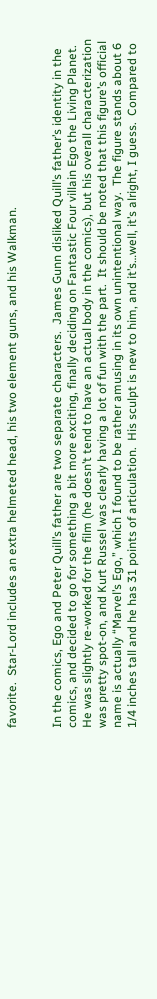favorite.  Star-Lord includes an extra helmeted head, his two element guns, and his Walkman.


In the comics, Ego and Peter Quill’s father are two separate characters.  James Gunn disliked Quill’s father’s identity in the comics, and decided to go for something a bit more exciting, finally deciding on Fantastic Four villain Ego the Living Planet.  He was slightly re-worked for the film (he doesn’t tend to have an actual body in the comics), but his overall characterization was pretty spot-on, and Kurt Russel was clearly having a lot of fun with the part.  It should be noted that this figure’s official name is actually “Marvel’s Ego,” which I found to be rather amusing in its own unintentional way.  The figure stands about 6 1/4 inches tall and he has 31 points of articulation.  His sculpt is new to him, and it’s…well, it’s alright, I guess.  Compared to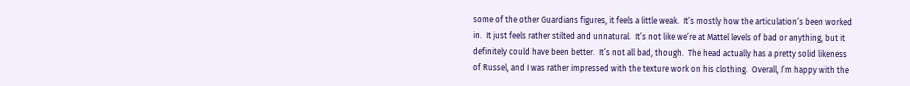some of the other Guardians figures, it feels a little weak.  It’s mostly how the articulation’s been worked in.  It just feels rather stilted and unnatural.  It’s not like we’re at Mattel levels of bad or anything, but it definitely could have been better.  It’s not all bad, though.  The head actually has a pretty solid likeness of Russel, and I was rather impressed with the texture work on his clothing.  Overall, I’m happy with the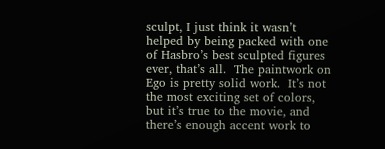sculpt, I just think it wasn’t helped by being packed with one of Hasbro’s best sculpted figures ever, that’s all.  The paintwork on Ego is pretty solid work.  It’s not the most exciting set of colors, but it’s true to the movie, and there’s enough accent work to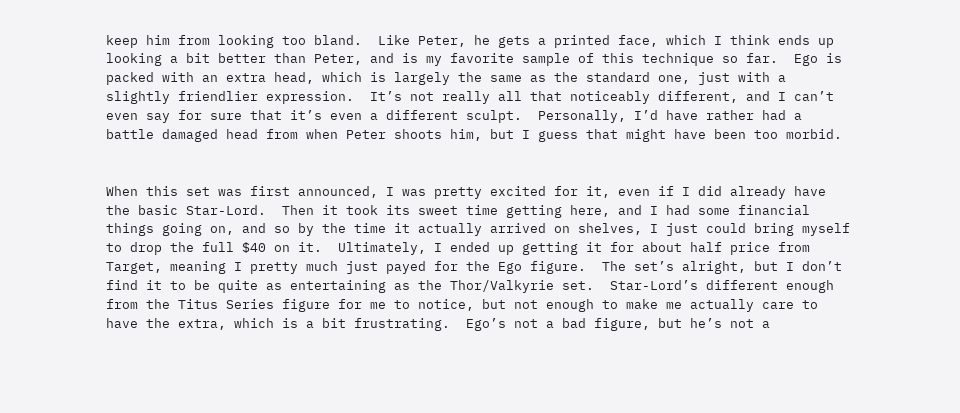keep him from looking too bland.  Like Peter, he gets a printed face, which I think ends up looking a bit better than Peter, and is my favorite sample of this technique so far.  Ego is packed with an extra head, which is largely the same as the standard one, just with a slightly friendlier expression.  It’s not really all that noticeably different, and I can’t even say for sure that it’s even a different sculpt.  Personally, I’d have rather had a battle damaged head from when Peter shoots him, but I guess that might have been too morbid.


When this set was first announced, I was pretty excited for it, even if I did already have the basic Star-Lord.  Then it took its sweet time getting here, and I had some financial things going on, and so by the time it actually arrived on shelves, I just could bring myself to drop the full $40 on it.  Ultimately, I ended up getting it for about half price from Target, meaning I pretty much just payed for the Ego figure.  The set’s alright, but I don’t find it to be quite as entertaining as the Thor/Valkyrie set.  Star-Lord’s different enough from the Titus Series figure for me to notice, but not enough to make me actually care to have the extra, which is a bit frustrating.  Ego’s not a bad figure, but he’s not a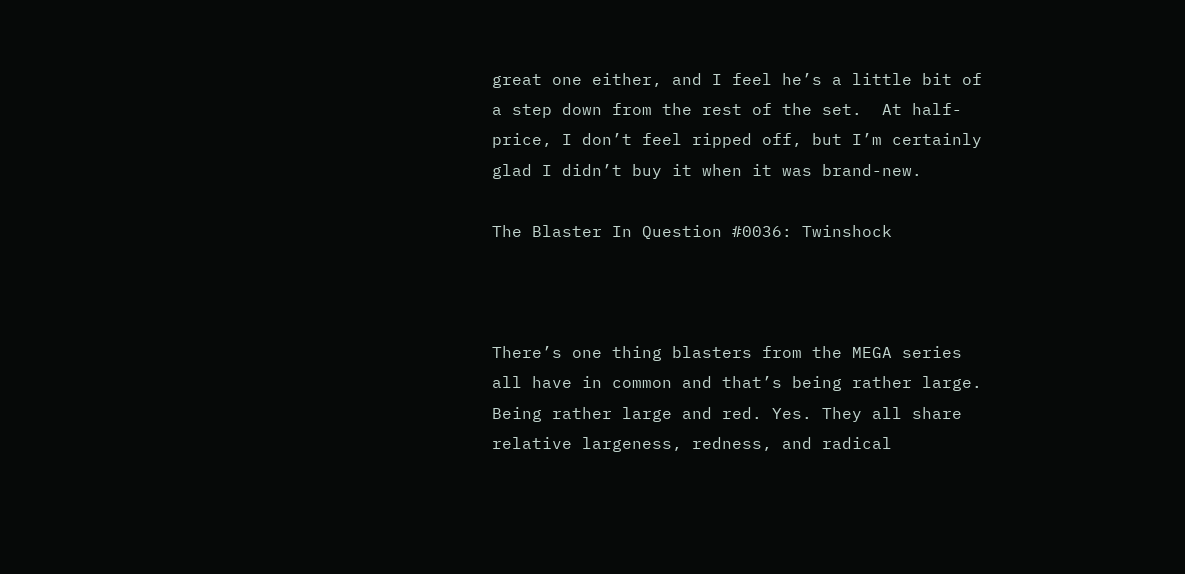great one either, and I feel he’s a little bit of a step down from the rest of the set.  At half-price, I don’t feel ripped off, but I’m certainly glad I didn’t buy it when it was brand-new.

The Blaster In Question #0036: Twinshock



There’s one thing blasters from the MEGA series all have in common and that’s being rather large. Being rather large and red. Yes. They all share relative largeness, redness, and radical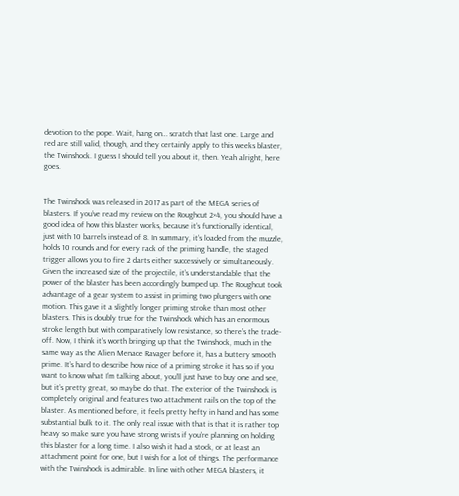devotion to the pope. Wait, hang on… scratch that last one. Large and red are still valid, though, and they certainly apply to this weeks blaster, the Twinshock. I guess I should tell you about it, then. Yeah alright, here goes.


The Twinshock was released in 2017 as part of the MEGA series of blasters. If you’ve read my review on the Roughcut 2×4, you should have a good idea of how this blaster works, because it’s functionally identical, just with 10 barrels instead of 8. In summary, it’s loaded from the muzzle, holds 10 rounds and for every rack of the priming handle, the staged trigger allows you to fire 2 darts either successively or simultaneously. Given the increased size of the projectile, it’s understandable that the power of the blaster has been accordingly bumped up. The Roughcut took advantage of a gear system to assist in priming two plungers with one motion. This gave it a slightly longer priming stroke than most other blasters. This is doubly true for the Twinshock which has an enormous stroke length but with comparatively low resistance, so there’s the trade-off. Now, I think it’s worth bringing up that the Twinshock, much in the same way as the Alien Menace Ravager before it, has a buttery smooth prime. It’s hard to describe how nice of a priming stroke it has so if you want to know what I’m talking about, you’ll just have to buy one and see, but it’s pretty great, so maybe do that. The exterior of the Twinshock is completely original and features two attachment rails on the top of the blaster. As mentioned before, it feels pretty hefty in hand and has some substantial bulk to it. The only real issue with that is that it is rather top heavy so make sure you have strong wrists if you’re planning on holding this blaster for a long time. I also wish it had a stock, or at least an attachment point for one, but I wish for a lot of things. The performance with the Twinshock is admirable. In line with other MEGA blasters, it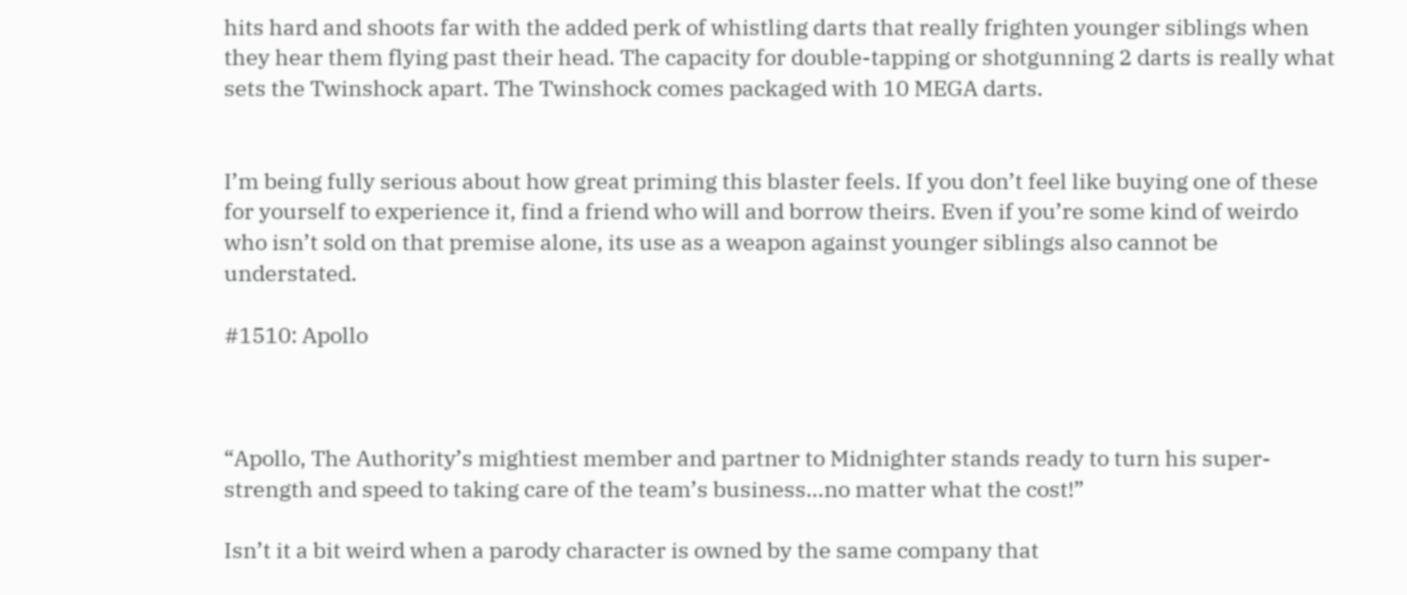hits hard and shoots far with the added perk of whistling darts that really frighten younger siblings when they hear them flying past their head. The capacity for double-tapping or shotgunning 2 darts is really what sets the Twinshock apart. The Twinshock comes packaged with 10 MEGA darts.


I’m being fully serious about how great priming this blaster feels. If you don’t feel like buying one of these for yourself to experience it, find a friend who will and borrow theirs. Even if you’re some kind of weirdo who isn’t sold on that premise alone, its use as a weapon against younger siblings also cannot be understated.

#1510: Apollo



“Apollo, The Authority’s mightiest member and partner to Midnighter stands ready to turn his super-strength and speed to taking care of the team’s business…no matter what the cost!”

Isn’t it a bit weird when a parody character is owned by the same company that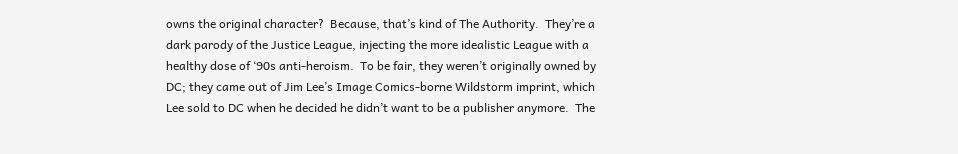owns the original character?  Because, that’s kind of The Authority.  They’re a dark parody of the Justice League, injecting the more idealistic League with a healthy dose of ‘90s anti-heroism.  To be fair, they weren’t originally owned by DC; they came out of Jim Lee’s Image Comics-borne Wildstorm imprint, which Lee sold to DC when he decided he didn’t want to be a publisher anymore.  The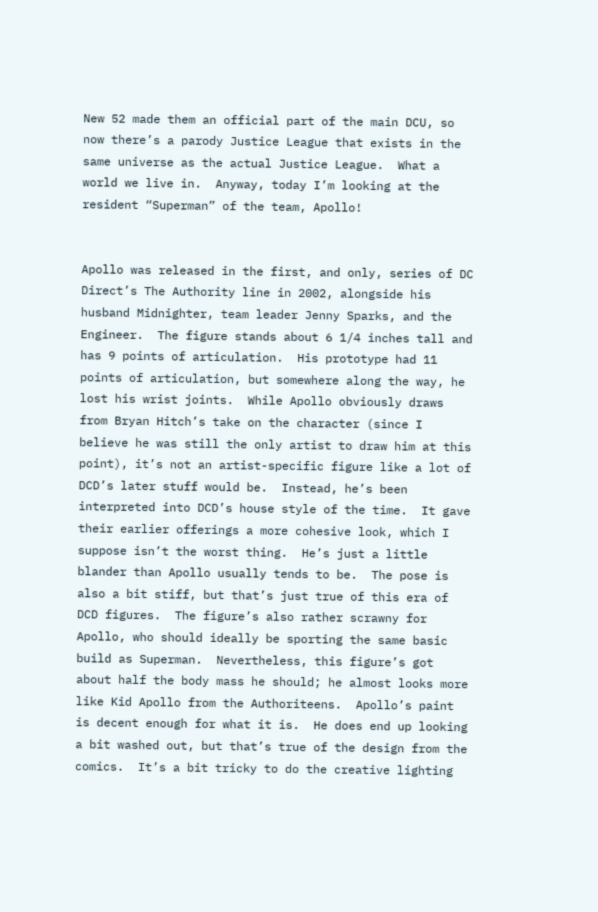New 52 made them an official part of the main DCU, so now there’s a parody Justice League that exists in the same universe as the actual Justice League.  What a world we live in.  Anyway, today I’m looking at the resident “Superman” of the team, Apollo!


Apollo was released in the first, and only, series of DC Direct’s The Authority line in 2002, alongside his husband Midnighter, team leader Jenny Sparks, and the Engineer.  The figure stands about 6 1/4 inches tall and has 9 points of articulation.  His prototype had 11 points of articulation, but somewhere along the way, he lost his wrist joints.  While Apollo obviously draws from Bryan Hitch’s take on the character (since I believe he was still the only artist to draw him at this point), it’s not an artist-specific figure like a lot of DCD’s later stuff would be.  Instead, he’s been interpreted into DCD’s house style of the time.  It gave their earlier offerings a more cohesive look, which I suppose isn’t the worst thing.  He’s just a little blander than Apollo usually tends to be.  The pose is also a bit stiff, but that’s just true of this era of DCD figures.  The figure’s also rather scrawny for Apollo, who should ideally be sporting the same basic build as Superman.  Nevertheless, this figure’s got about half the body mass he should; he almost looks more like Kid Apollo from the Authoriteens.  Apollo’s paint is decent enough for what it is.  He does end up looking a bit washed out, but that’s true of the design from the comics.  It’s a bit tricky to do the creative lighting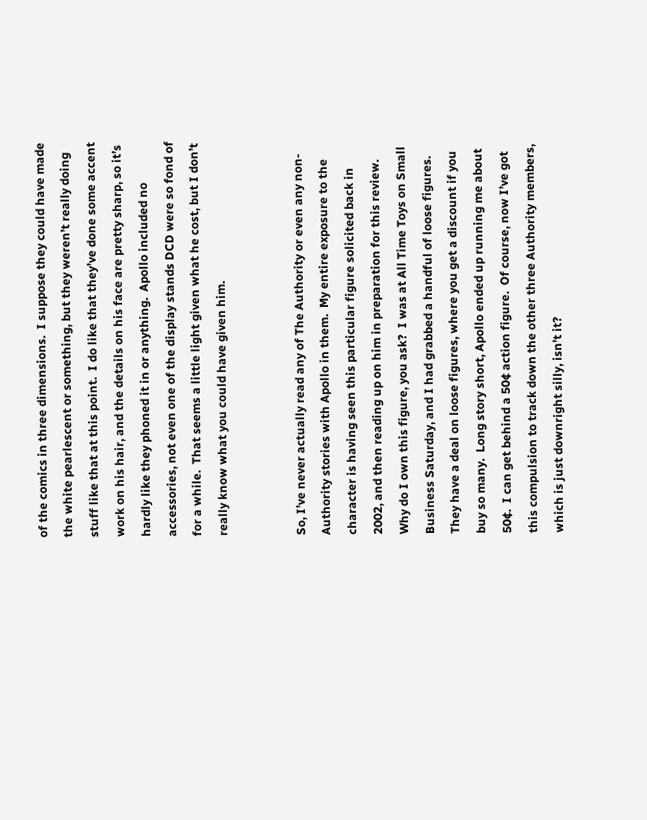of the comics in three dimensions.  I suppose they could have made the white pearlescent or something, but they weren’t really doing stuff like that at this point.  I do like that they’ve done some accent work on his hair, and the details on his face are pretty sharp, so it’s hardly like they phoned it in or anything.  Apollo included no accessories, not even one of the display stands DCD were so fond of for a while.  That seems a little light given what he cost, but I don’t really know what you could have given him.


So, I’ve never actually read any of The Authority or even any non-Authority stories with Apollo in them.  My entire exposure to the character is having seen this particular figure solicited back in 2002, and then reading up on him in preparation for this review.  Why do I own this figure, you ask?  I was at All Time Toys on Small Business Saturday, and I had grabbed a handful of loose figures.  They have a deal on loose figures, where you get a discount if you buy so many.  Long story short, Apollo ended up running me about 50¢.  I can get behind a 50¢ action figure.  Of course, now I’ve got this compulsion to track down the other three Authority members, which is just downright silly, isn’t it?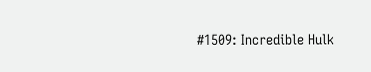#1509: Incredible Hulk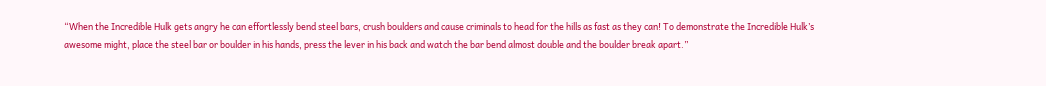“When the Incredible Hulk gets angry he can effortlessly bend steel bars, crush boulders and cause criminals to head for the hills as fast as they can! To demonstrate the Incredible Hulk’s awesome might, place the steel bar or boulder in his hands, press the lever in his back and watch the bar bend almost double and the boulder break apart.”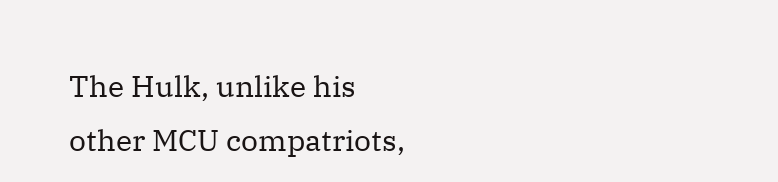The Hulk, unlike his other MCU compatriots,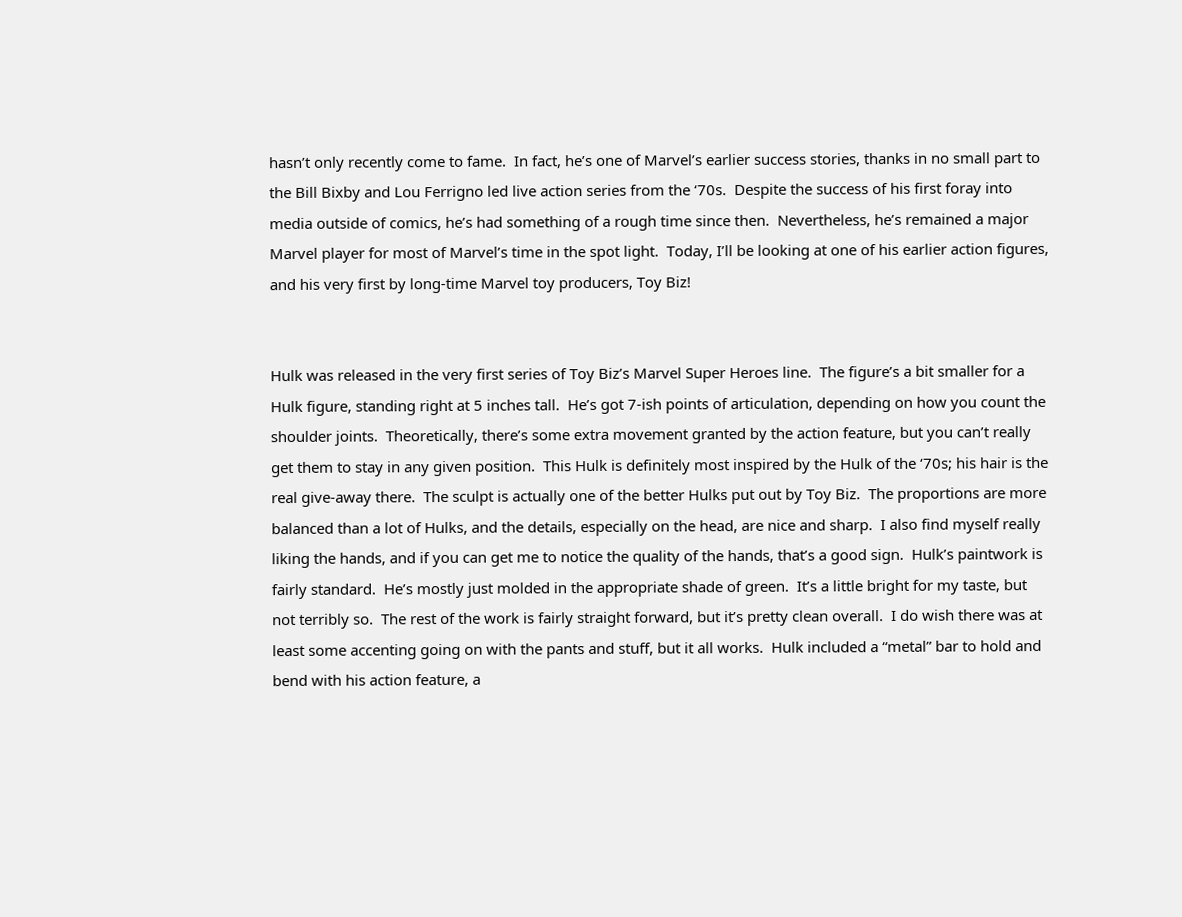hasn’t only recently come to fame.  In fact, he’s one of Marvel’s earlier success stories, thanks in no small part to the Bill Bixby and Lou Ferrigno led live action series from the ‘70s.  Despite the success of his first foray into media outside of comics, he’s had something of a rough time since then.  Nevertheless, he’s remained a major Marvel player for most of Marvel’s time in the spot light.  Today, I’ll be looking at one of his earlier action figures, and his very first by long-time Marvel toy producers, Toy Biz!


Hulk was released in the very first series of Toy Biz’s Marvel Super Heroes line.  The figure’s a bit smaller for a Hulk figure, standing right at 5 inches tall.  He’s got 7-ish points of articulation, depending on how you count the shoulder joints.  Theoretically, there’s some extra movement granted by the action feature, but you can’t really get them to stay in any given position.  This Hulk is definitely most inspired by the Hulk of the ‘70s; his hair is the real give-away there.  The sculpt is actually one of the better Hulks put out by Toy Biz.  The proportions are more balanced than a lot of Hulks, and the details, especially on the head, are nice and sharp.  I also find myself really liking the hands, and if you can get me to notice the quality of the hands, that’s a good sign.  Hulk’s paintwork is fairly standard.  He’s mostly just molded in the appropriate shade of green.  It’s a little bright for my taste, but not terribly so.  The rest of the work is fairly straight forward, but it’s pretty clean overall.  I do wish there was at least some accenting going on with the pants and stuff, but it all works.  Hulk included a “metal” bar to hold and bend with his action feature, a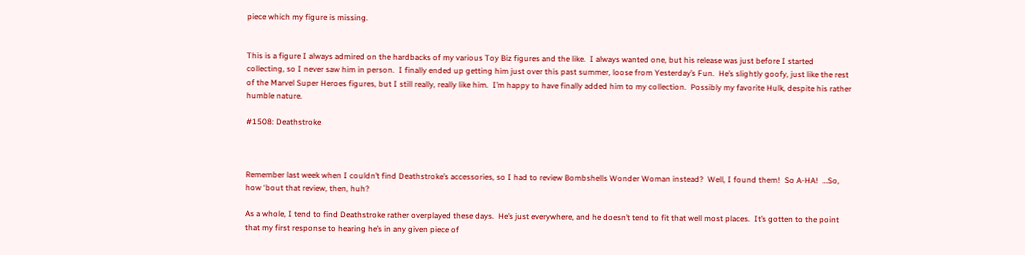piece which my figure is missing.


This is a figure I always admired on the hardbacks of my various Toy Biz figures and the like.  I always wanted one, but his release was just before I started collecting, so I never saw him in person.  I finally ended up getting him just over this past summer, loose from Yesterday’s Fun.  He’s slightly goofy, just like the rest of the Marvel Super Heroes figures, but I still really, really like him.  I’m happy to have finally added him to my collection.  Possibly my favorite Hulk, despite his rather humble nature.

#1508: Deathstroke



Remember last week when I couldn’t find Deathstroke’s accessories, so I had to review Bombshells Wonder Woman instead?  Well, I found them!  So A-HA!  …So, how ‘bout that review, then, huh?

As a whole, I tend to find Deathstroke rather overplayed these days.  He’s just everywhere, and he doesn’t tend to fit that well most places.  It’s gotten to the point that my first response to hearing he’s in any given piece of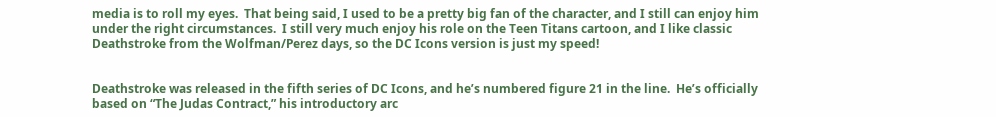media is to roll my eyes.  That being said, I used to be a pretty big fan of the character, and I still can enjoy him under the right circumstances.  I still very much enjoy his role on the Teen Titans cartoon, and I like classic Deathstroke from the Wolfman/Perez days, so the DC Icons version is just my speed!


Deathstroke was released in the fifth series of DC Icons, and he’s numbered figure 21 in the line.  He’s officially based on “The Judas Contract,” his introductory arc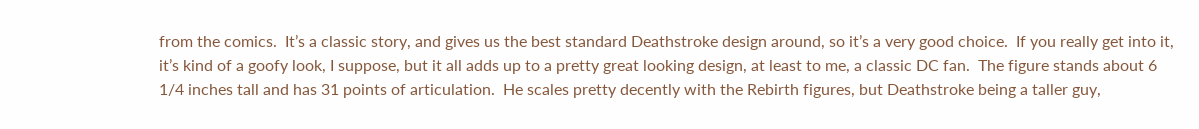from the comics.  It’s a classic story, and gives us the best standard Deathstroke design around, so it’s a very good choice.  If you really get into it, it’s kind of a goofy look, I suppose, but it all adds up to a pretty great looking design, at least to me, a classic DC fan.  The figure stands about 6 1/4 inches tall and has 31 points of articulation.  He scales pretty decently with the Rebirth figures, but Deathstroke being a taller guy,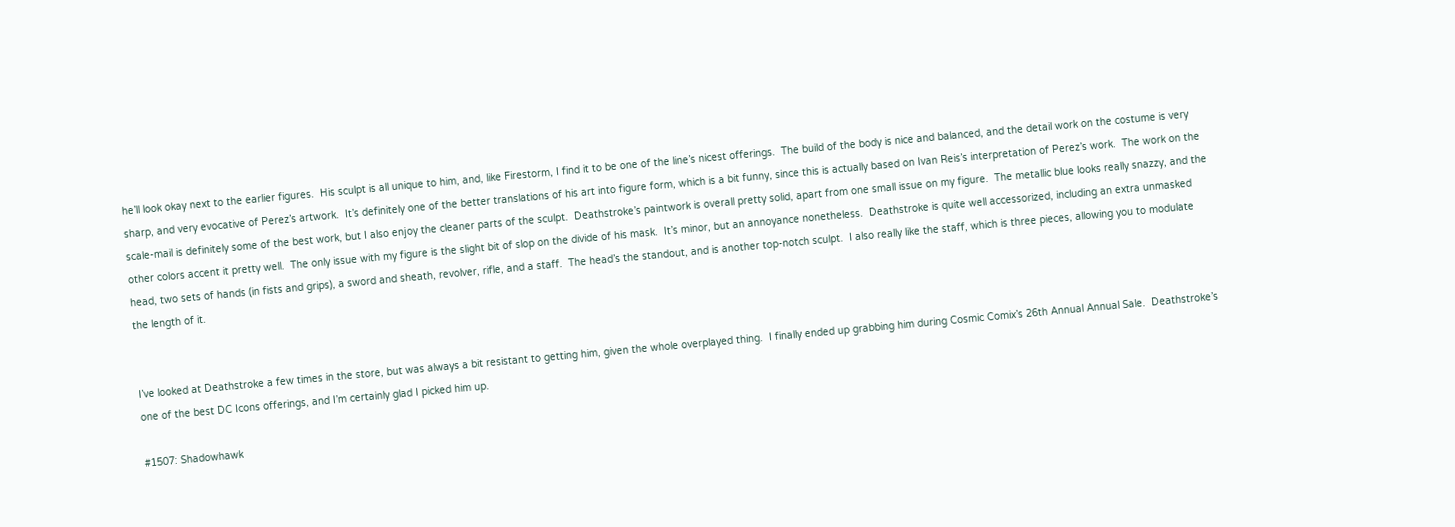he’ll look okay next to the earlier figures.  His sculpt is all unique to him, and, like Firestorm, I find it to be one of the line’s nicest offerings.  The build of the body is nice and balanced, and the detail work on the costume is very sharp, and very evocative of Perez’s artwork.  It’s definitely one of the better translations of his art into figure form, which is a bit funny, since this is actually based on Ivan Reis’s interpretation of Perez’s work.  The work on the scale-mail is definitely some of the best work, but I also enjoy the cleaner parts of the sculpt.  Deathstroke’s paintwork is overall pretty solid, apart from one small issue on my figure.  The metallic blue looks really snazzy, and the other colors accent it pretty well.  The only issue with my figure is the slight bit of slop on the divide of his mask.  It’s minor, but an annoyance nonetheless.  Deathstroke is quite well accessorized, including an extra unmasked head, two sets of hands (in fists and grips), a sword and sheath, revolver, rifle, and a staff.  The head’s the standout, and is another top-notch sculpt.  I also really like the staff, which is three pieces, allowing you to modulate the length of it.


I’ve looked at Deathstroke a few times in the store, but was always a bit resistant to getting him, given the whole overplayed thing.  I finally ended up grabbing him during Cosmic Comix’s 26th Annual Annual Sale.  Deathstroke’s one of the best DC Icons offerings, and I’m certainly glad I picked him up.

#1507: Shadowhawk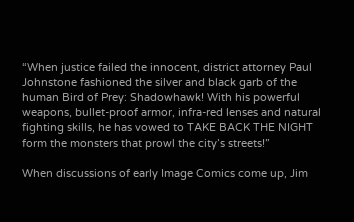“When justice failed the innocent, district attorney Paul Johnstone fashioned the silver and black garb of the human Bird of Prey: Shadowhawk! With his powerful weapons, bullet-proof armor, infra-red lenses and natural fighting skills, he has vowed to TAKE BACK THE NIGHT form the monsters that prowl the city’s streets!”

When discussions of early Image Comics come up, Jim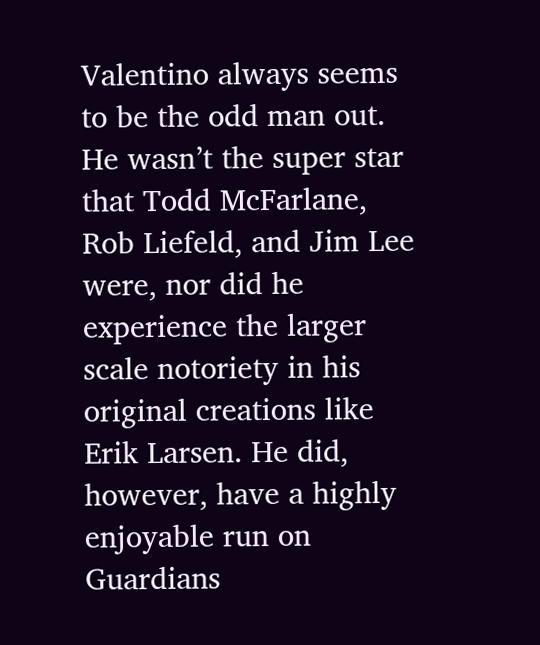Valentino always seems to be the odd man out.  He wasn’t the super star that Todd McFarlane, Rob Liefeld, and Jim Lee were, nor did he experience the larger scale notoriety in his original creations like Erik Larsen. He did, however, have a highly enjoyable run on Guardians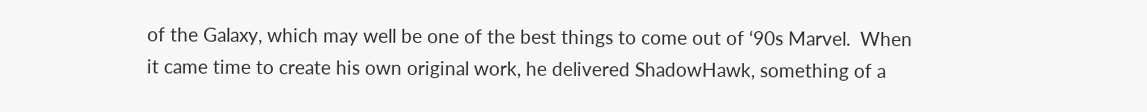of the Galaxy, which may well be one of the best things to come out of ‘90s Marvel.  When it came time to create his own original work, he delivered ShadowHawk, something of a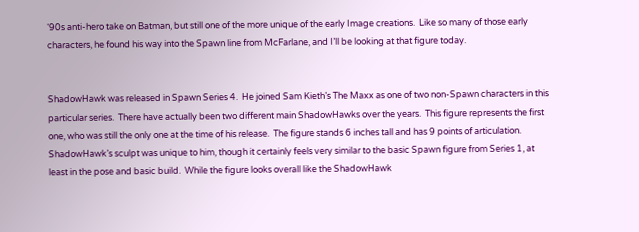‘90s anti-hero take on Batman, but still one of the more unique of the early Image creations.  Like so many of those early characters, he found his way into the Spawn line from McFarlane, and I’ll be looking at that figure today.


ShadowHawk was released in Spawn Series 4.  He joined Sam Kieth’s The Maxx as one of two non-Spawn characters in this particular series.  There have actually been two different main ShadowHawks over the years.  This figure represents the first one, who was still the only one at the time of his release.  The figure stands 6 inches tall and has 9 points of articulation.  ShadowHawk’s sculpt was unique to him, though it certainly feels very similar to the basic Spawn figure from Series 1, at least in the pose and basic build.  While the figure looks overall like the ShadowHawk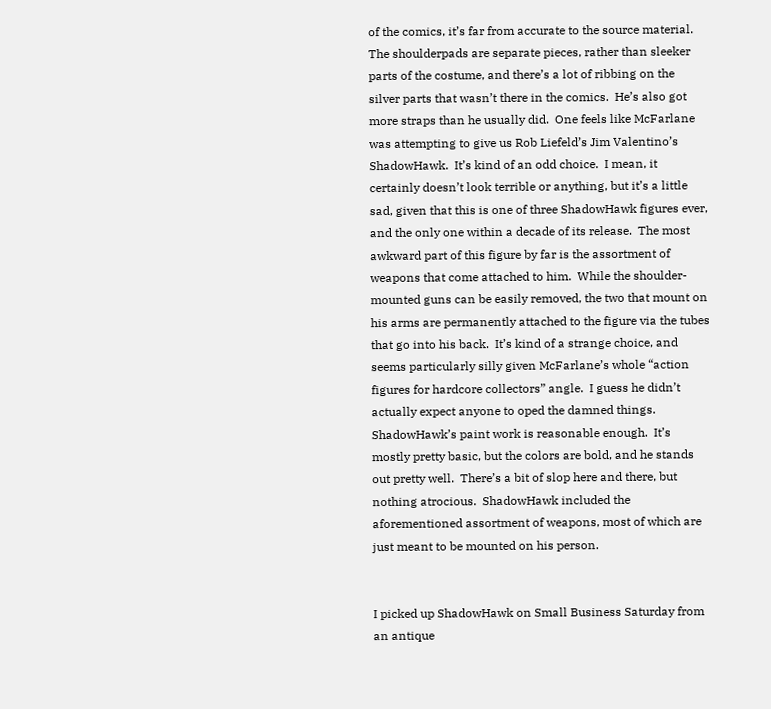of the comics, it’s far from accurate to the source material.  The shoulderpads are separate pieces, rather than sleeker parts of the costume, and there’s a lot of ribbing on the silver parts that wasn’t there in the comics.  He’s also got more straps than he usually did.  One feels like McFarlane was attempting to give us Rob Liefeld’s Jim Valentino’s ShadowHawk.  It’s kind of an odd choice.  I mean, it certainly doesn’t look terrible or anything, but it’s a little sad, given that this is one of three ShadowHawk figures ever, and the only one within a decade of its release.  The most awkward part of this figure by far is the assortment of weapons that come attached to him.  While the shoulder-mounted guns can be easily removed, the two that mount on his arms are permanently attached to the figure via the tubes that go into his back.  It’s kind of a strange choice, and seems particularly silly given McFarlane’s whole “action figures for hardcore collectors” angle.  I guess he didn’t actually expect anyone to oped the damned things.  ShadowHawk’s paint work is reasonable enough.  It’s mostly pretty basic, but the colors are bold, and he stands out pretty well.  There’s a bit of slop here and there, but nothing atrocious.  ShadowHawk included the aforementioned assortment of weapons, most of which are just meant to be mounted on his person.


I picked up ShadowHawk on Small Business Saturday from an antique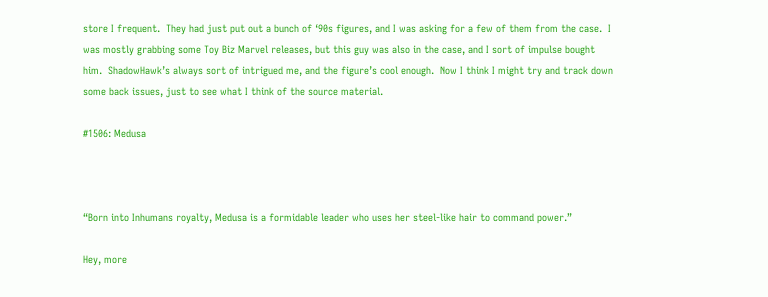store I frequent.  They had just put out a bunch of ‘90s figures, and I was asking for a few of them from the case.  I was mostly grabbing some Toy Biz Marvel releases, but this guy was also in the case, and I sort of impulse bought him.  ShadowHawk’s always sort of intrigued me, and the figure’s cool enough.  Now I think I might try and track down some back issues, just to see what I think of the source material.

#1506: Medusa



“Born into Inhumans royalty, Medusa is a formidable leader who uses her steel-like hair to command power.”

Hey, more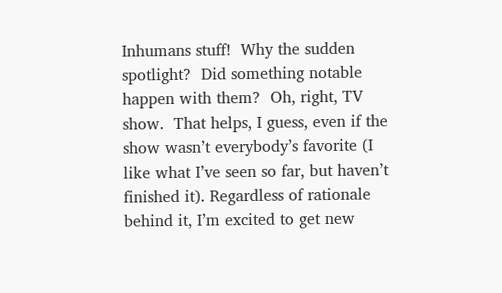Inhumans stuff!  Why the sudden spotlight?  Did something notable happen with them?  Oh, right, TV show.  That helps, I guess, even if the show wasn’t everybody’s favorite (I like what I’ve seen so far, but haven’t finished it). Regardless of rationale behind it, I’m excited to get new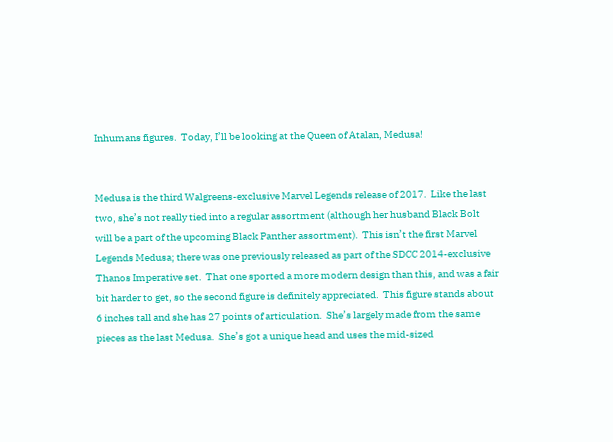Inhumans figures.  Today, I’ll be looking at the Queen of Atalan, Medusa!


Medusa is the third Walgreens-exclusive Marvel Legends release of 2017.  Like the last two, she’s not really tied into a regular assortment (although her husband Black Bolt will be a part of the upcoming Black Panther assortment).  This isn’t the first Marvel Legends Medusa; there was one previously released as part of the SDCC 2014-exclusive Thanos Imperative set.  That one sported a more modern design than this, and was a fair bit harder to get, so the second figure is definitely appreciated.  This figure stands about 6 inches tall and she has 27 points of articulation.  She’s largely made from the same pieces as the last Medusa.  She’s got a unique head and uses the mid-sized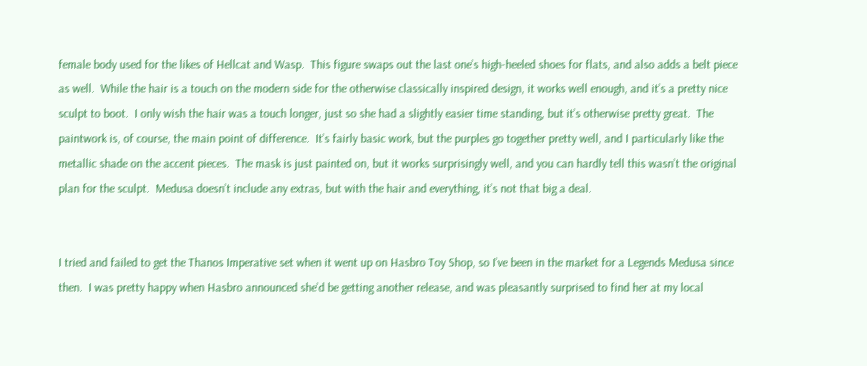female body used for the likes of Hellcat and Wasp.  This figure swaps out the last one’s high-heeled shoes for flats, and also adds a belt piece as well.  While the hair is a touch on the modern side for the otherwise classically inspired design, it works well enough, and it’s a pretty nice sculpt to boot.  I only wish the hair was a touch longer, just so she had a slightly easier time standing, but it’s otherwise pretty great.  The paintwork is, of course, the main point of difference.  It’s fairly basic work, but the purples go together pretty well, and I particularly like the metallic shade on the accent pieces.  The mask is just painted on, but it works surprisingly well, and you can hardly tell this wasn’t the original plan for the sculpt.  Medusa doesn’t include any extras, but with the hair and everything, it’s not that big a deal.


I tried and failed to get the Thanos Imperative set when it went up on Hasbro Toy Shop, so I’ve been in the market for a Legends Medusa since then.  I was pretty happy when Hasbro announced she’d be getting another release, and was pleasantly surprised to find her at my local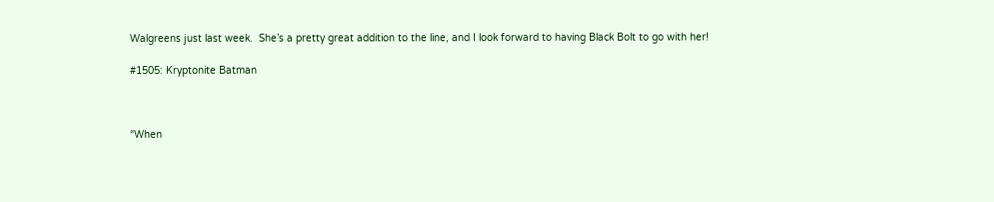Walgreens just last week.  She’s a pretty great addition to the line, and I look forward to having Black Bolt to go with her!

#1505: Kryptonite Batman



“When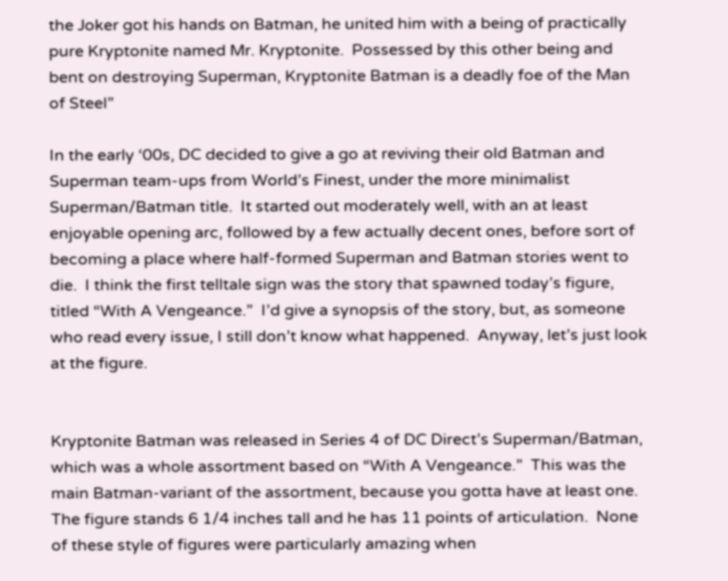the Joker got his hands on Batman, he united him with a being of practically pure Kryptonite named Mr. Kryptonite.  Possessed by this other being and bent on destroying Superman, Kryptonite Batman is a deadly foe of the Man of Steel”

In the early ‘00s, DC decided to give a go at reviving their old Batman and Superman team-ups from World’s Finest, under the more minimalist Superman/Batman title.  It started out moderately well, with an at least enjoyable opening arc, followed by a few actually decent ones, before sort of becoming a place where half-formed Superman and Batman stories went to die.  I think the first telltale sign was the story that spawned today’s figure, titled “With A Vengeance.”  I’d give a synopsis of the story, but, as someone who read every issue, I still don’t know what happened.  Anyway, let’s just look at the figure.


Kryptonite Batman was released in Series 4 of DC Direct’s Superman/Batman, which was a whole assortment based on “With A Vengeance.”  This was the main Batman-variant of the assortment, because you gotta have at least one.  The figure stands 6 1/4 inches tall and he has 11 points of articulation.  None of these style of figures were particularly amazing when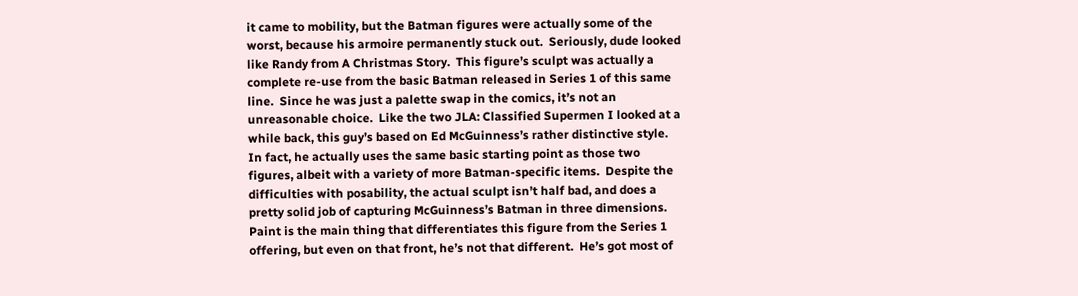it came to mobility, but the Batman figures were actually some of the worst, because his armoire permanently stuck out.  Seriously, dude looked like Randy from A Christmas Story.  This figure’s sculpt was actually a complete re-use from the basic Batman released in Series 1 of this same line.  Since he was just a palette swap in the comics, it’s not an unreasonable choice.  Like the two JLA: Classified Supermen I looked at a while back, this guy’s based on Ed McGuinness’s rather distinctive style.  In fact, he actually uses the same basic starting point as those two figures, albeit with a variety of more Batman-specific items.  Despite the difficulties with posability, the actual sculpt isn’t half bad, and does a pretty solid job of capturing McGuinness’s Batman in three dimensions.  Paint is the main thing that differentiates this figure from the Series 1 offering, but even on that front, he’s not that different.  He’s got most of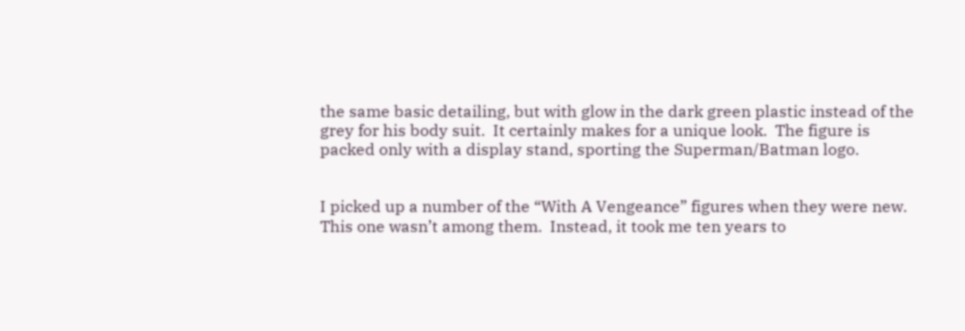the same basic detailing, but with glow in the dark green plastic instead of the grey for his body suit.  It certainly makes for a unique look.  The figure is packed only with a display stand, sporting the Superman/Batman logo.


I picked up a number of the “With A Vengeance” figures when they were new.  This one wasn’t among them.  Instead, it took me ten years to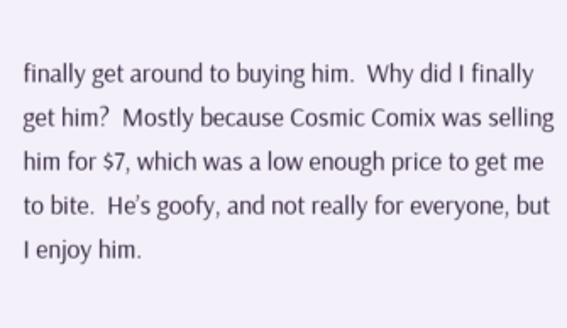finally get around to buying him.  Why did I finally get him?  Mostly because Cosmic Comix was selling him for $7, which was a low enough price to get me to bite.  He’s goofy, and not really for everyone, but I enjoy him.